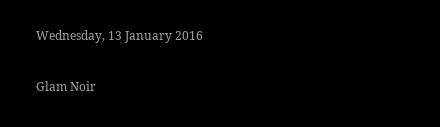Wednesday, 13 January 2016

Glam Noir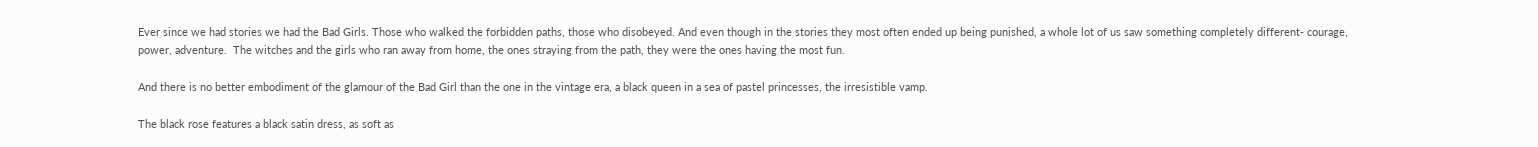Ever since we had stories we had the Bad Girls. Those who walked the forbidden paths, those who disobeyed. And even though in the stories they most often ended up being punished, a whole lot of us saw something completely different- courage, power, adventure.  The witches and the girls who ran away from home, the ones straying from the path, they were the ones having the most fun.

And there is no better embodiment of the glamour of the Bad Girl than the one in the vintage era, a black queen in a sea of pastel princesses, the irresistible vamp.

The black rose features a black satin dress, as soft as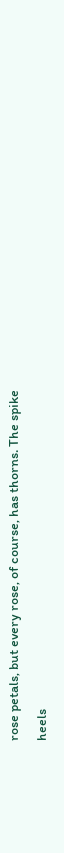rose petals, but every rose, of course, has thorns. The spike heels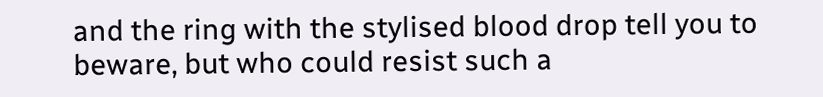and the ring with the stylised blood drop tell you to beware, but who could resist such a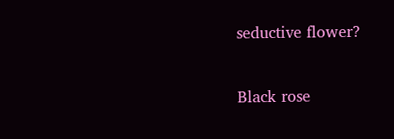seductive flower?

Black rose